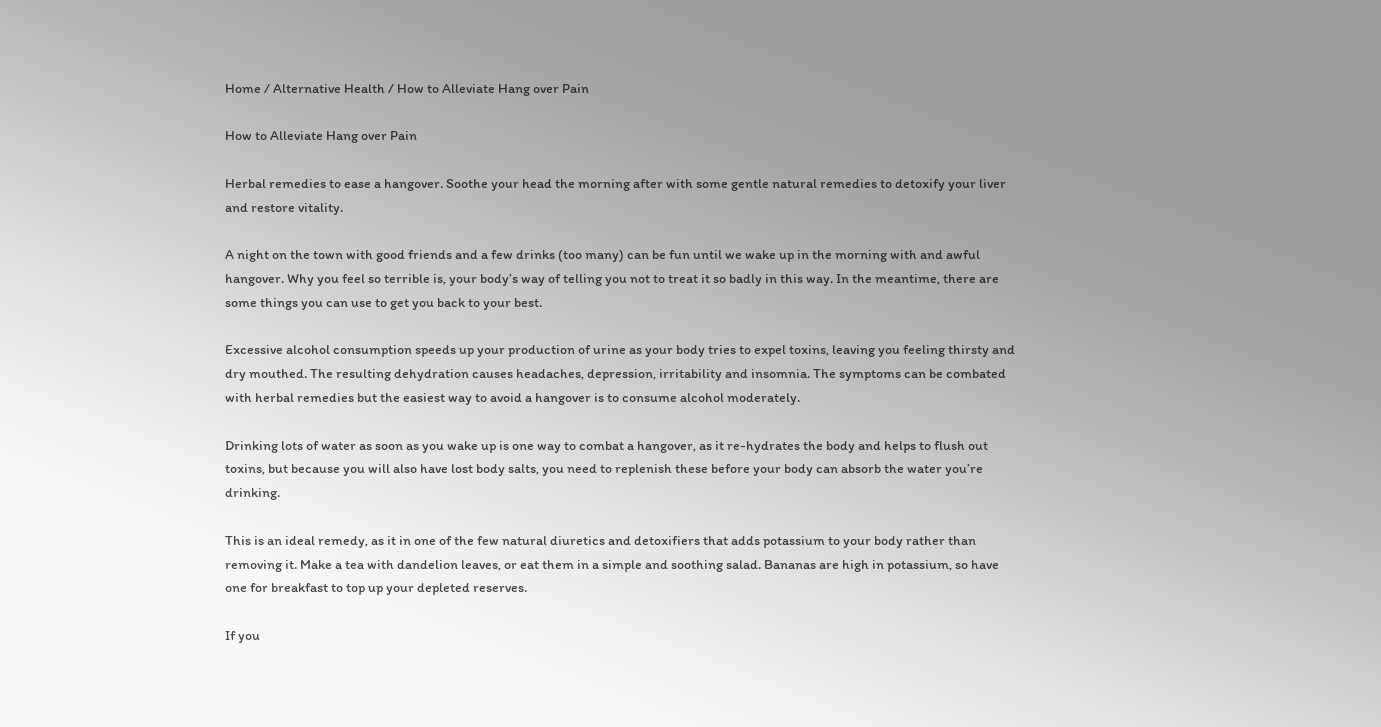Home / Alternative Health / How to Alleviate Hang over Pain

How to Alleviate Hang over Pain

Herbal remedies to ease a hangover. Soothe your head the morning after with some gentle natural remedies to detoxify your liver and restore vitality.

A night on the town with good friends and a few drinks (too many) can be fun until we wake up in the morning with and awful hangover. Why you feel so terrible is, your body’s way of telling you not to treat it so badly in this way. In the meantime, there are some things you can use to get you back to your best.

Excessive alcohol consumption speeds up your production of urine as your body tries to expel toxins, leaving you feeling thirsty and dry mouthed. The resulting dehydration causes headaches, depression, irritability and insomnia. The symptoms can be combated with herbal remedies but the easiest way to avoid a hangover is to consume alcohol moderately.

Drinking lots of water as soon as you wake up is one way to combat a hangover, as it re-hydrates the body and helps to flush out toxins, but because you will also have lost body salts, you need to replenish these before your body can absorb the water you’re drinking.

This is an ideal remedy, as it in one of the few natural diuretics and detoxifiers that adds potassium to your body rather than removing it. Make a tea with dandelion leaves, or eat them in a simple and soothing salad. Bananas are high in potassium, so have one for breakfast to top up your depleted reserves.

If you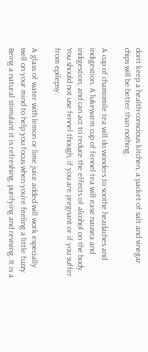don’t keep a health-conscious kitchen, a packet of salt and vinegar chips will be better than nothing.

A cup of chamomile tea will do wonders to soothe headaches and indigestion. A lukewarm cup of fennel tea will ease nausea and indigestion, and can act to reduce the effects of alcohol on the body. You should not use fennel though, if you are pregnant or if you suffer from epilepsy.

A glass of water with lemon or lime juice added will work especially well on your mind to help you focus when you’re feeling a little fuzzy. Being a natural stimulant it is refreshing, purifying and reviving. It is a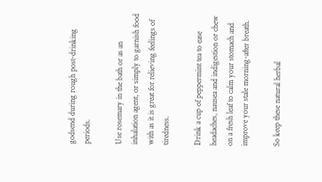godsend during rough post-drinking periods.

Use rosemary in the bath or as an inhalation agent, or simply to garnish food with as it is great for relieving feelings of tiredness.

Drink a cup of peppermint tea to ease headaches, nausea and indigestion or chew on a fresh leaf to calm your stomach and improve your stale morning-after breath.

So keep these natural herbal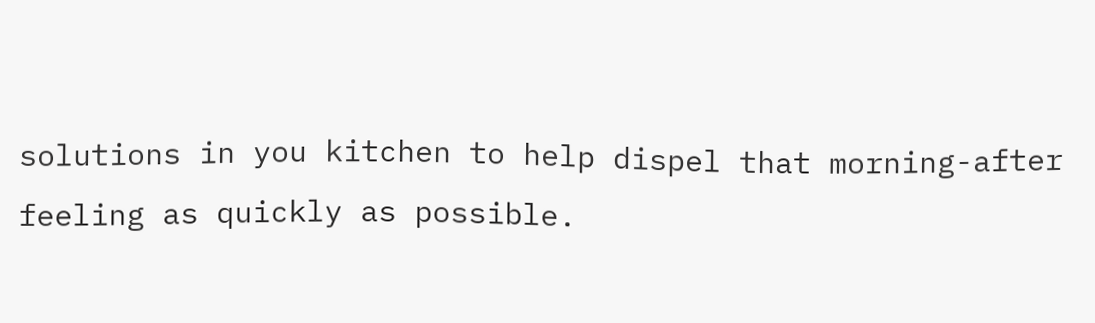solutions in you kitchen to help dispel that morning-after feeling as quickly as possible.